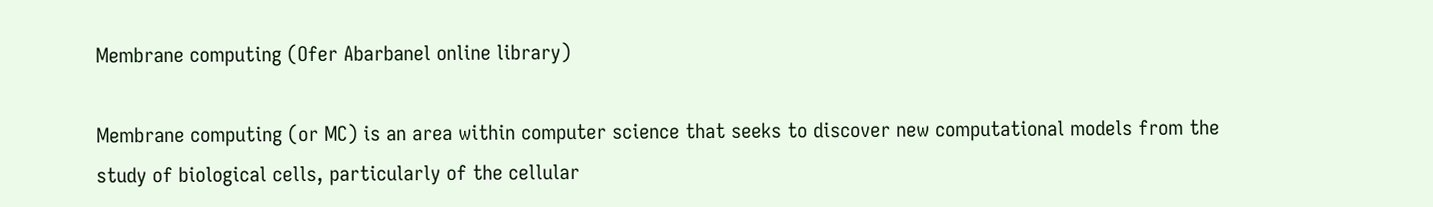Membrane computing (Ofer Abarbanel online library)

Membrane computing (or MC) is an area within computer science that seeks to discover new computational models from the study of biological cells, particularly of the cellular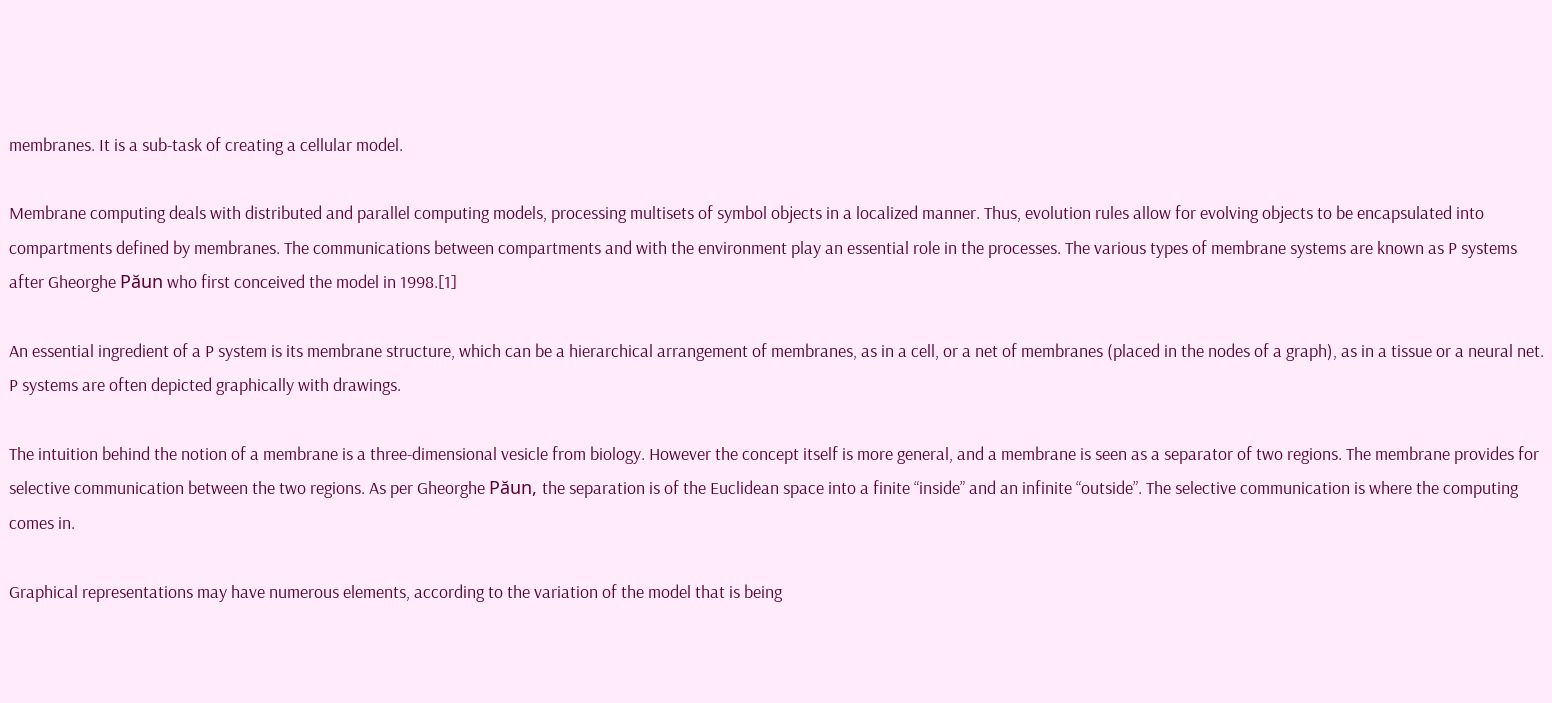membranes. It is a sub-task of creating a cellular model.

Membrane computing deals with distributed and parallel computing models, processing multisets of symbol objects in a localized manner. Thus, evolution rules allow for evolving objects to be encapsulated into compartments defined by membranes. The communications between compartments and with the environment play an essential role in the processes. The various types of membrane systems are known as P systems after Gheorghe Păun who first conceived the model in 1998.[1]

An essential ingredient of a P system is its membrane structure, which can be a hierarchical arrangement of membranes, as in a cell, or a net of membranes (placed in the nodes of a graph), as in a tissue or a neural net. P systems are often depicted graphically with drawings.

The intuition behind the notion of a membrane is a three-dimensional vesicle from biology. However the concept itself is more general, and a membrane is seen as a separator of two regions. The membrane provides for selective communication between the two regions. As per Gheorghe Păun, the separation is of the Euclidean space into a finite “inside” and an infinite “outside”. The selective communication is where the computing comes in.

Graphical representations may have numerous elements, according to the variation of the model that is being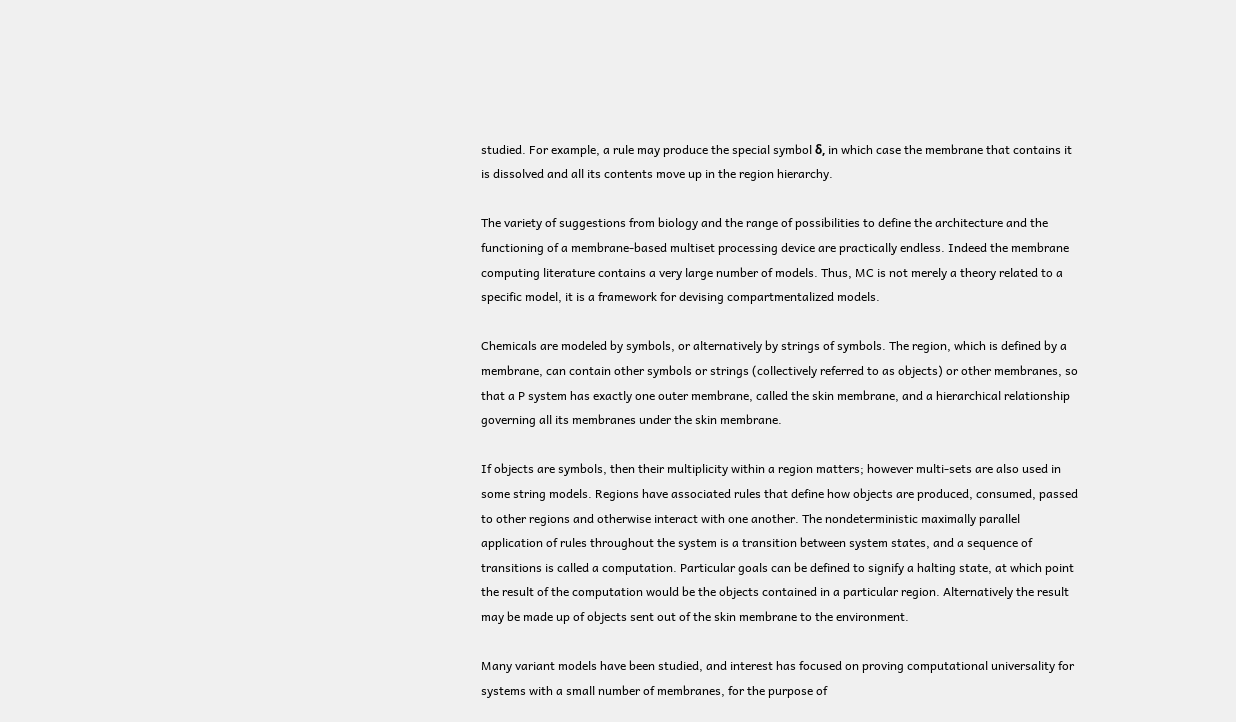studied. For example, a rule may produce the special symbol δ, in which case the membrane that contains it is dissolved and all its contents move up in the region hierarchy.

The variety of suggestions from biology and the range of possibilities to define the architecture and the functioning of a membrane-based multiset processing device are practically endless. Indeed the membrane computing literature contains a very large number of models. Thus, MC is not merely a theory related to a specific model, it is a framework for devising compartmentalized models.

Chemicals are modeled by symbols, or alternatively by strings of symbols. The region, which is defined by a membrane, can contain other symbols or strings (collectively referred to as objects) or other membranes, so that a P system has exactly one outer membrane, called the skin membrane, and a hierarchical relationship governing all its membranes under the skin membrane.

If objects are symbols, then their multiplicity within a region matters; however multi-sets are also used in some string models. Regions have associated rules that define how objects are produced, consumed, passed to other regions and otherwise interact with one another. The nondeterministic maximally parallel application of rules throughout the system is a transition between system states, and a sequence of transitions is called a computation. Particular goals can be defined to signify a halting state, at which point the result of the computation would be the objects contained in a particular region. Alternatively the result may be made up of objects sent out of the skin membrane to the environment.

Many variant models have been studied, and interest has focused on proving computational universality for systems with a small number of membranes, for the purpose of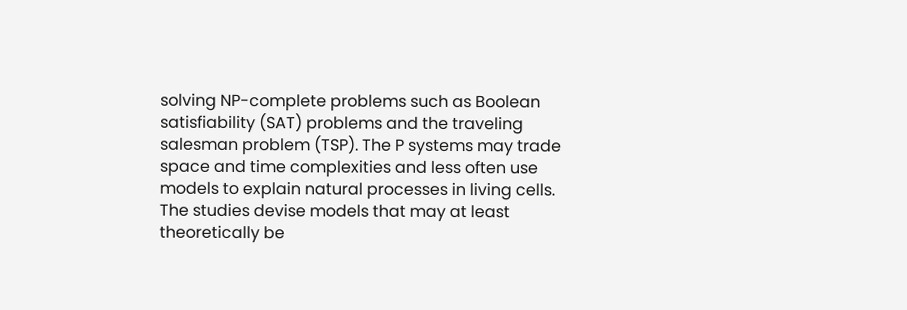solving NP-complete problems such as Boolean satisfiability (SAT) problems and the traveling salesman problem (TSP). The P systems may trade space and time complexities and less often use models to explain natural processes in living cells. The studies devise models that may at least theoretically be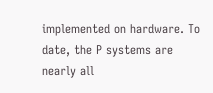implemented on hardware. To date, the P systems are nearly all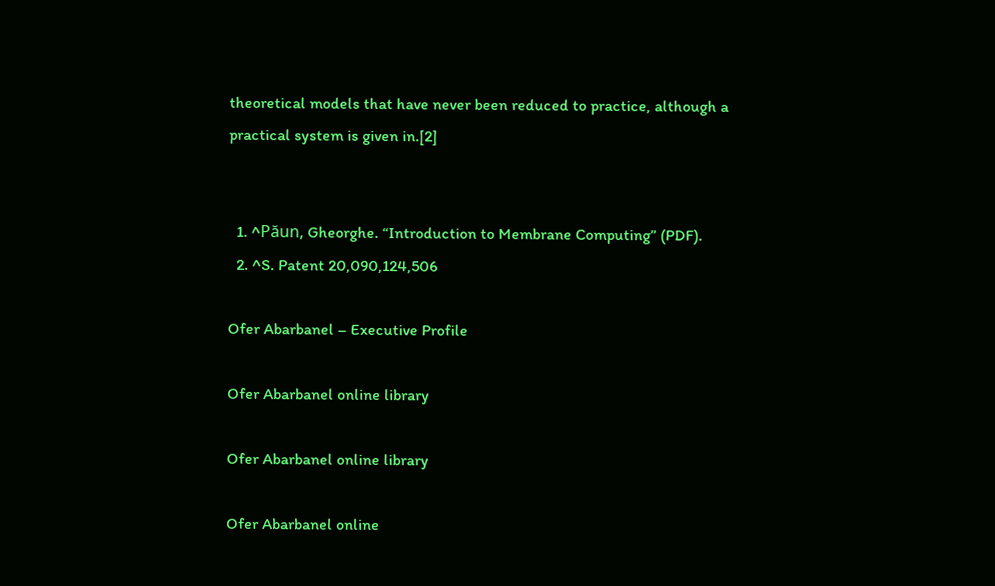theoretical models that have never been reduced to practice, although a practical system is given in.[2]


  1. ^Păun, Gheorghe. “Introduction to Membrane Computing” (PDF).
  2. ^S. Patent 20,090,124,506

Ofer Abarbanel – Executive Profile

Ofer Abarbanel online library

Ofer Abarbanel online library

Ofer Abarbanel online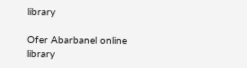library

Ofer Abarbanel online library